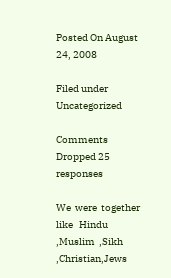Posted On August 24, 2008

Filed under Uncategorized

Comments Dropped 25 responses

We  were  together  like   Hindu  ,Muslim  ,Sikh   ,Christian,Jews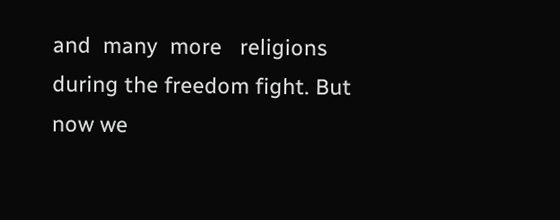and  many  more   religions during the freedom fight. But now we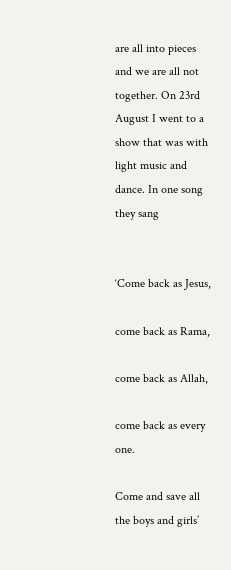are all into pieces and we are all not together. On 23rd August I went to a show that was with light music and dance. In one song they sang


‘Come back as Jesus,

come back as Rama,

come back as Allah,

come back as every one.

Come and save all the boys and girls’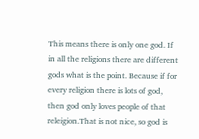This means there is only one god. If in all the religions there are different gods what is the point. Because if for every religion there is lots of god, then god only loves people of that releigion.That is not nice, so god is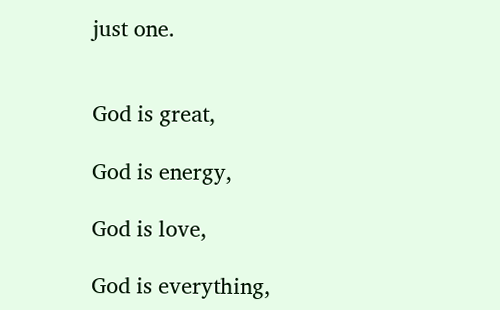just one.


God is great,

God is energy,

God is love,

God is everything,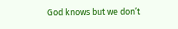God knows but we don’t